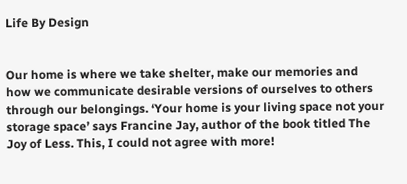Life By Design


Our home is where we take shelter, make our memories and how we communicate desirable versions of ourselves to others through our belongings. ‘Your home is your living space not your storage space’ says Francine Jay, author of the book titled The Joy of Less. This, I could not agree with more!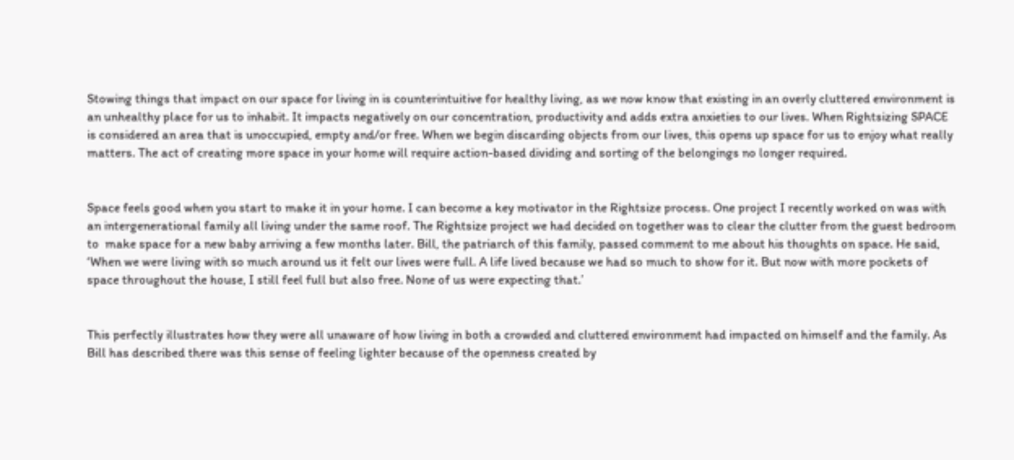Stowing things that impact on our space for living in is counterintuitive for healthy living, as we now know that existing in an overly cluttered environment is an unhealthy place for us to inhabit. It impacts negatively on our concentration, productivity and adds extra anxieties to our lives. When Rightsizing SPACE is considered an area that is unoccupied, empty and/or free. When we begin discarding objects from our lives, this opens up space for us to enjoy what really matters. The act of creating more space in your home will require action-based dividing and sorting of the belongings no longer required.


Space feels good when you start to make it in your home. I can become a key motivator in the Rightsize process. One project I recently worked on was with an intergenerational family all living under the same roof. The Rightsize project we had decided on together was to clear the clutter from the guest bedroom to  make space for a new baby arriving a few months later. Bill, the patriarch of this family, passed comment to me about his thoughts on space. He said, ‘When we were living with so much around us it felt our lives were full. A life lived because we had so much to show for it. But now with more pockets of space throughout the house, I still feel full but also free. None of us were expecting that.’


This perfectly illustrates how they were all unaware of how living in both a crowded and cluttered environment had impacted on himself and the family. As Bill has described there was this sense of feeling lighter because of the openness created by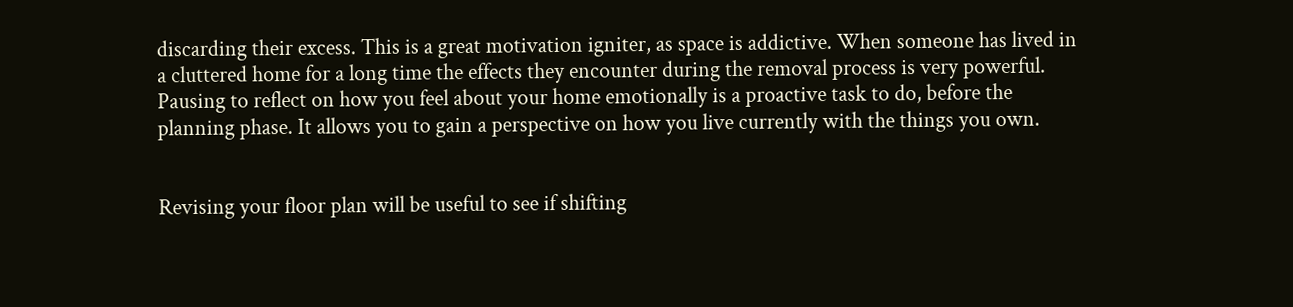discarding their excess. This is a great motivation igniter, as space is addictive. When someone has lived in a cluttered home for a long time the effects they encounter during the removal process is very powerful. Pausing to reflect on how you feel about your home emotionally is a proactive task to do, before the planning phase. It allows you to gain a perspective on how you live currently with the things you own.


Revising your floor plan will be useful to see if shifting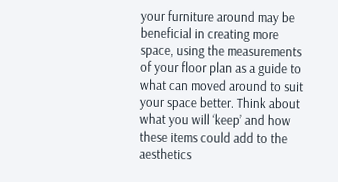your furniture around may be beneficial in creating more space, using the measurements of your floor plan as a guide to what can moved around to suit your space better. Think about what you will ‘keep’ and how these items could add to the aesthetics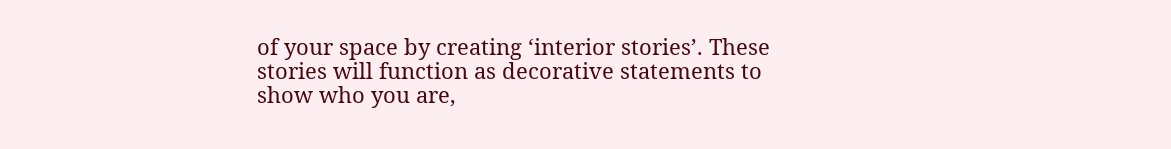of your space by creating ‘interior stories’. These stories will function as decorative statements to show who you are,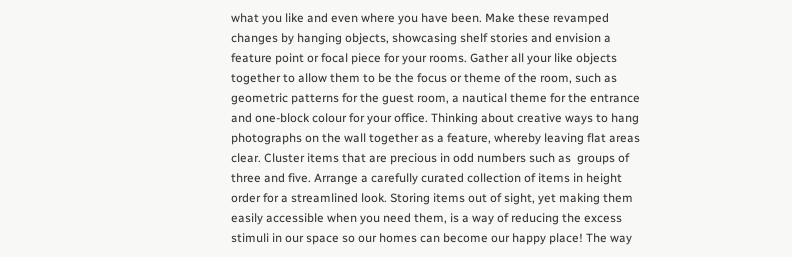what you like and even where you have been. Make these revamped changes by hanging objects, showcasing shelf stories and envision a feature point or focal piece for your rooms. Gather all your like objects together to allow them to be the focus or theme of the room, such as geometric patterns for the guest room, a nautical theme for the entrance and one-block colour for your office. Thinking about creative ways to hang photographs on the wall together as a feature, whereby leaving flat areas clear. Cluster items that are precious in odd numbers such as  groups of  three and five. Arrange a carefully curated collection of items in height order for a streamlined look. Storing items out of sight, yet making them easily accessible when you need them, is a way of reducing the excess stimuli in our space so our homes can become our happy place! The way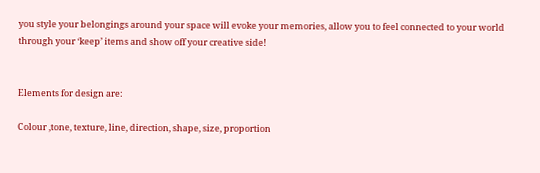you style your belongings around your space will evoke your memories, allow you to feel connected to your world through your ‘keep’ items and show off your creative side!


Elements for design are:

Colour ,tone, texture, line, direction, shape, size, proportion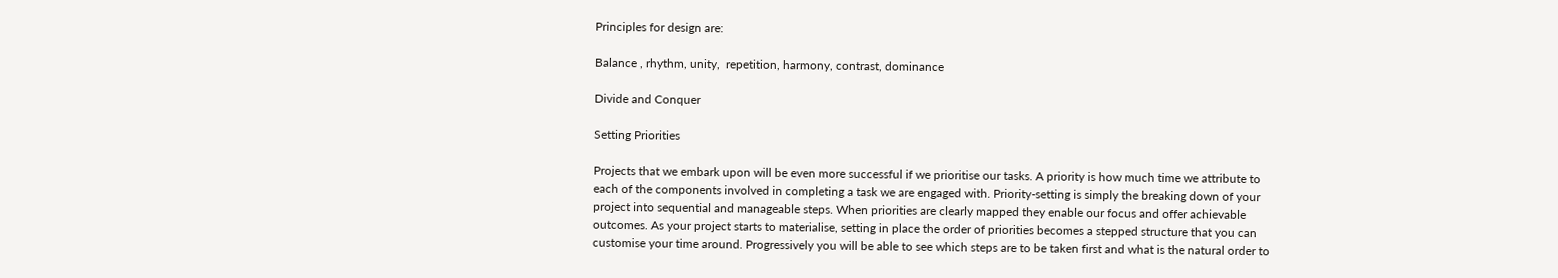Principles for design are:

Balance , rhythm, unity,  repetition, harmony, contrast, dominance

Divide and Conquer

Setting Priorities

Projects that we embark upon will be even more successful if we prioritise our tasks. A priority is how much time we attribute to each of the components involved in completing a task we are engaged with. Priority-setting is simply the breaking down of your project into sequential and manageable steps. When priorities are clearly mapped they enable our focus and offer achievable outcomes. As your project starts to materialise, setting in place the order of priorities becomes a stepped structure that you can customise your time around. Progressively you will be able to see which steps are to be taken first and what is the natural order to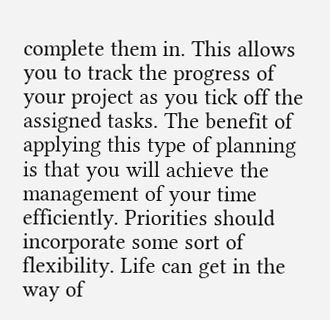complete them in. This allows you to track the progress of your project as you tick off the assigned tasks. The benefit of applying this type of planning is that you will achieve the management of your time efficiently. Priorities should incorporate some sort of flexibility. Life can get in the way of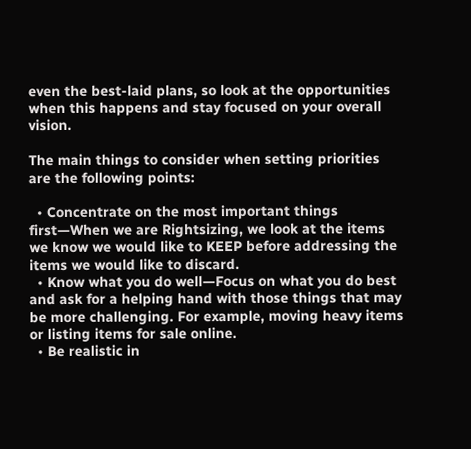even the best-laid plans, so look at the opportunities when this happens and stay focused on your overall vision.

The main things to consider when setting priorities are the following points:

  • Concentrate on the most important things first—When we are Rightsizing, we look at the items we know we would like to KEEP before addressing the items we would like to discard.
  • Know what you do well—Focus on what you do best and ask for a helping hand with those things that may be more challenging. For example, moving heavy items or listing items for sale online.
  • Be realistic in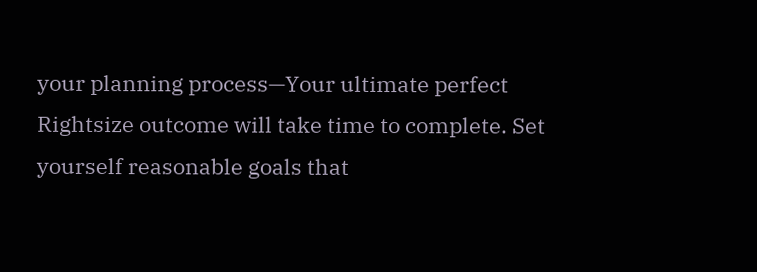your planning process—Your ultimate perfect Rightsize outcome will take time to complete. Set yourself reasonable goals that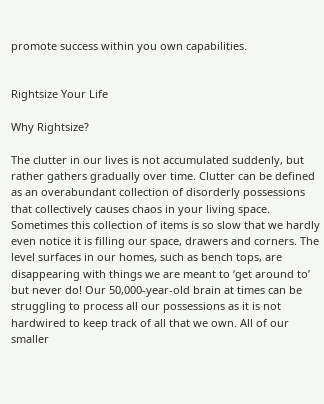promote success within you own capabilities.


Rightsize Your Life

Why Rightsize?

The clutter in our lives is not accumulated suddenly, but rather gathers gradually over time. Clutter can be defined as an overabundant collection of disorderly possessions that collectively causes chaos in your living space. Sometimes this collection of items is so slow that we hardly even notice it is filling our space, drawers and corners. The level surfaces in our homes, such as bench tops, are disappearing with things we are meant to ‘get around to’ but never do! Our 50,000-year-old brain at times can be struggling to process all our possessions as it is not hardwired to keep track of all that we own. All of our smaller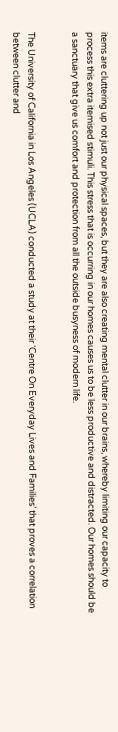items are cluttering up not just our physical spaces, but they are also creating mental clutter in our brains, whereby limiting our capacity to process this extra itemised stimuli. This stress that is occurring in our homes causes us to be less productive and distracted. Our homes should be a sanctuary that give us comfort and protection from all the outside busyness of modern life.


The University of California in Los Angeles (UCLA) conducted a study at their ‘Centre On Everyday Lives and Families’ that proves a correlation between clutter and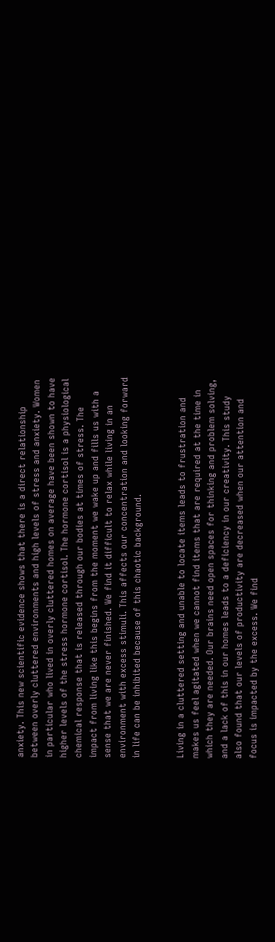anxiety. This new scientific evidence shows that there is a direct relationship between overly cluttered environments and high levels of stress and anxiety. Women in particular who lived in overly cluttered homes on average have been shown to have higher levels of the stress hormone cortisol. The hormone cortisol is a physiological chemical response that is released through our bodies at times of stress. The impact from living like this begins from the moment we wake up and fills us with a sense that we are never finished. We find it difficult to relax while living in an environment with excess stimuli. This affects our concentration and looking forward in life can be inhibited because of this chaotic background.


Living in a cluttered setting and unable to locate items leads to frustration and makes us feel agitated when we cannot find items that are required at the time in which they are needed. Our brains need open spaces for thinking and problem solving, and a lack of this in our homes leads to a deficiency in our creativity. This study also found that our levels of productivity are decreased when our attention and focus is impacted by the excess. We find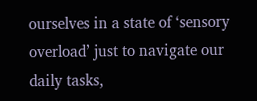ourselves in a state of ‘sensory overload’ just to navigate our daily tasks,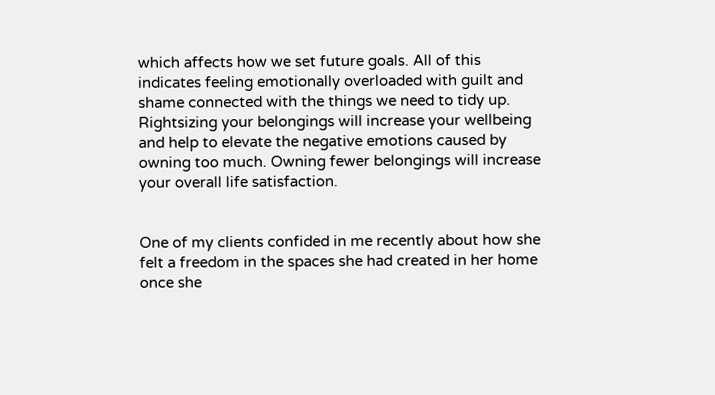which affects how we set future goals. All of this indicates feeling emotionally overloaded with guilt and shame connected with the things we need to tidy up. Rightsizing your belongings will increase your wellbeing and help to elevate the negative emotions caused by owning too much. Owning fewer belongings will increase your overall life satisfaction.


One of my clients confided in me recently about how she felt a freedom in the spaces she had created in her home once she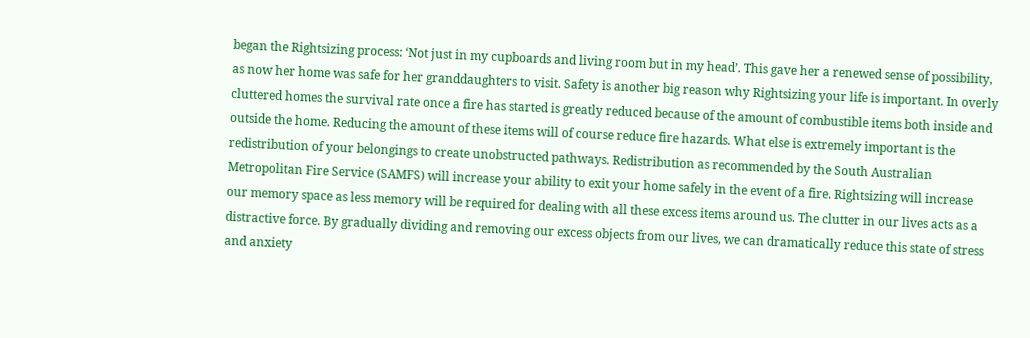began the Rightsizing process: ‘Not just in my cupboards and living room but in my head’. This gave her a renewed sense of possibility, as now her home was safe for her granddaughters to visit. Safety is another big reason why Rightsizing your life is important. In overly cluttered homes the survival rate once a fire has started is greatly reduced because of the amount of combustible items both inside and outside the home. Reducing the amount of these items will of course reduce fire hazards. What else is extremely important is the redistribution of your belongings to create unobstructed pathways. Redistribution as recommended by the South Australian Metropolitan Fire Service (SAMFS) will increase your ability to exit your home safely in the event of a fire. Rightsizing will increase our memory space as less memory will be required for dealing with all these excess items around us. The clutter in our lives acts as a distractive force. By gradually dividing and removing our excess objects from our lives, we can dramatically reduce this state of stress and anxiety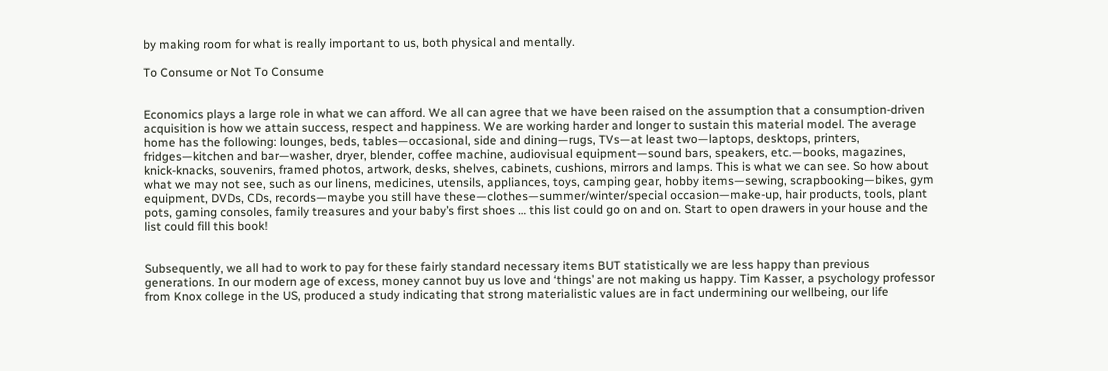by making room for what is really important to us, both physical and mentally.

To Consume or Not To Consume


Economics plays a large role in what we can afford. We all can agree that we have been raised on the assumption that a consumption-driven acquisition is how we attain success, respect and happiness. We are working harder and longer to sustain this material model. The average home has the following: lounges, beds, tables—occasional, side and dining—rugs, TVs—at least two—laptops, desktops, printers, fridges—kitchen and bar—washer, dryer, blender, coffee machine, audiovisual equipment—sound bars, speakers, etc.—books, magazines, knick-knacks, souvenirs, framed photos, artwork, desks, shelves, cabinets, cushions, mirrors and lamps. This is what we can see. So how about what we may not see, such as our linens, medicines, utensils, appliances, toys, camping gear, hobby items—sewing, scrapbooking—bikes, gym equipment, DVDs, CDs, records—maybe you still have these—clothes—summer/winter/special occasion—make-up, hair products, tools, plant pots, gaming consoles, family treasures and your baby’s first shoes … this list could go on and on. Start to open drawers in your house and the list could fill this book!


Subsequently, we all had to work to pay for these fairly standard necessary items BUT statistically we are less happy than previous generations. In our modern age of excess, money cannot buy us love and ‘things’ are not making us happy. Tim Kasser, a psychology professor from Knox college in the US, produced a study indicating that strong materialistic values are in fact undermining our wellbeing, our life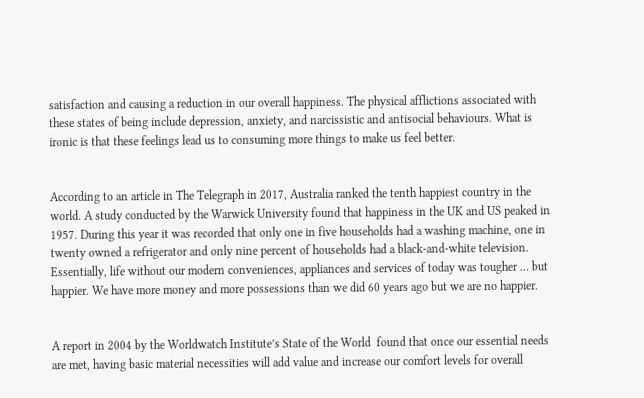satisfaction and causing a reduction in our overall happiness. The physical afflictions associated with these states of being include depression, anxiety, and narcissistic and antisocial behaviours. What is ironic is that these feelings lead us to consuming more things to make us feel better.


According to an article in The Telegraph in 2017, Australia ranked the tenth happiest country in the world. A study conducted by the Warwick University found that happiness in the UK and US peaked in 1957. During this year it was recorded that only one in five households had a washing machine, one in twenty owned a refrigerator and only nine percent of households had a black-and-white television. Essentially, life without our modern conveniences, appliances and services of today was tougher … but happier. We have more money and more possessions than we did 60 years ago but we are no happier.


A report in 2004 by the Worldwatch Institute’s State of the World  found that once our essential needs are met, having basic material necessities will add value and increase our comfort levels for overall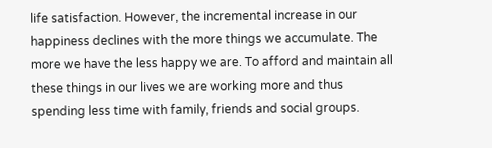life satisfaction. However, the incremental increase in our happiness declines with the more things we accumulate. The more we have the less happy we are. To afford and maintain all these things in our lives we are working more and thus spending less time with family, friends and social groups.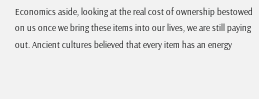Economics aside, looking at the real cost of ownership bestowed on us once we bring these items into our lives, we are still paying out. Ancient cultures believed that every item has an energy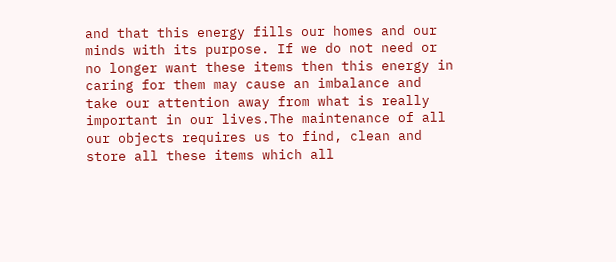and that this energy fills our homes and our minds with its purpose. If we do not need or no longer want these items then this energy in caring for them may cause an imbalance and take our attention away from what is really important in our lives.The maintenance of all our objects requires us to find, clean and store all these items which all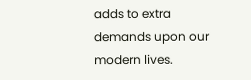adds to extra demands upon our modern lives.